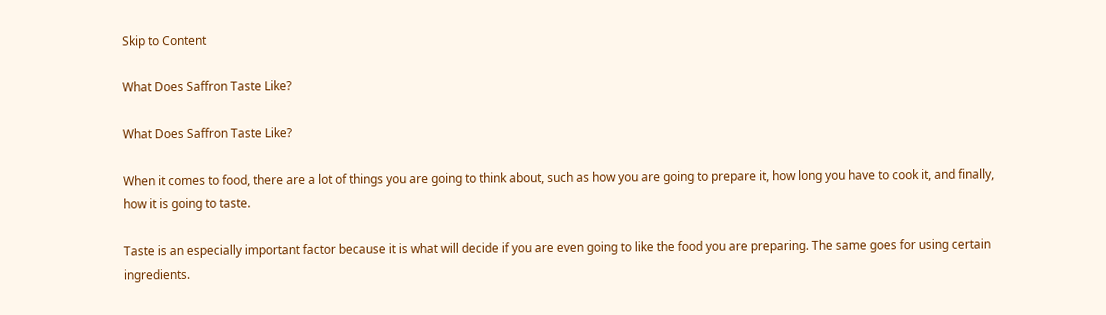Skip to Content

What Does Saffron Taste Like?

What Does Saffron Taste Like?

When it comes to food, there are a lot of things you are going to think about, such as how you are going to prepare it, how long you have to cook it, and finally, how it is going to taste.

Taste is an especially important factor because it is what will decide if you are even going to like the food you are preparing. The same goes for using certain ingredients.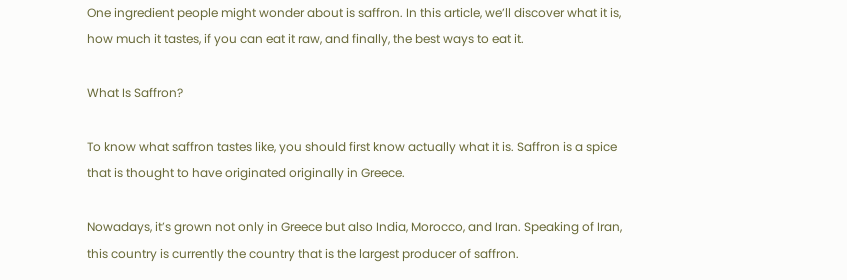One ingredient people might wonder about is saffron. In this article, we’ll discover what it is, how much it tastes, if you can eat it raw, and finally, the best ways to eat it.

What Is Saffron?

To know what saffron tastes like, you should first know actually what it is. Saffron is a spice that is thought to have originated originally in Greece.

Nowadays, it’s grown not only in Greece but also India, Morocco, and Iran. Speaking of Iran, this country is currently the country that is the largest producer of saffron.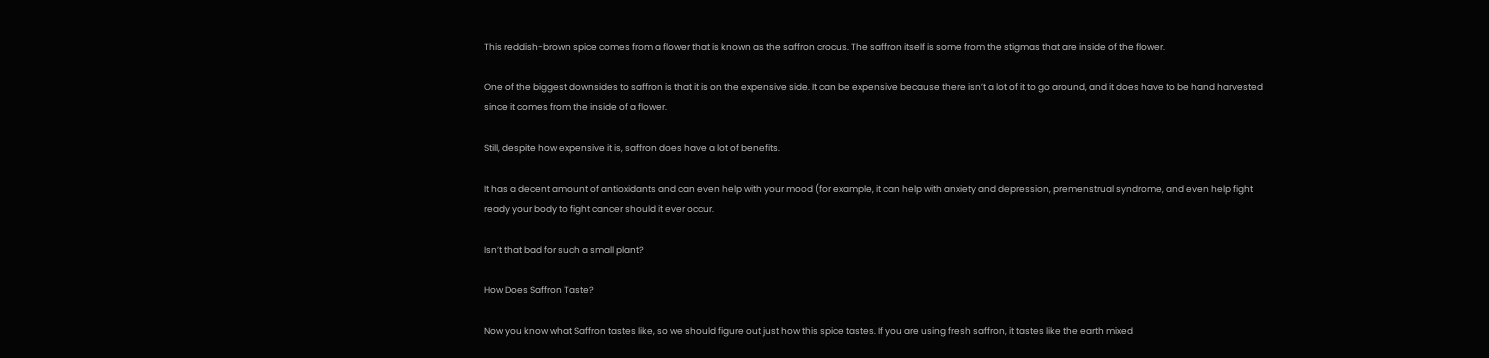This reddish-brown spice comes from a flower that is known as the saffron crocus. The saffron itself is some from the stigmas that are inside of the flower.

One of the biggest downsides to saffron is that it is on the expensive side. It can be expensive because there isn’t a lot of it to go around, and it does have to be hand harvested since it comes from the inside of a flower.

Still, despite how expensive it is, saffron does have a lot of benefits.

It has a decent amount of antioxidants and can even help with your mood (for example, it can help with anxiety and depression, premenstrual syndrome, and even help fight ready your body to fight cancer should it ever occur.

Isn’t that bad for such a small plant?

How Does Saffron Taste?

Now you know what Saffron tastes like, so we should figure out just how this spice tastes. If you are using fresh saffron, it tastes like the earth mixed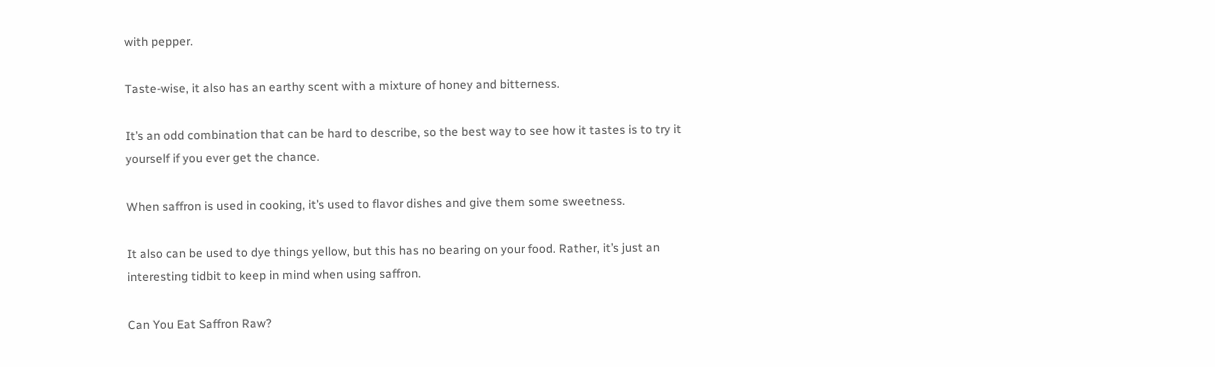with pepper.

Taste-wise, it also has an earthy scent with a mixture of honey and bitterness.

It’s an odd combination that can be hard to describe, so the best way to see how it tastes is to try it yourself if you ever get the chance.

When saffron is used in cooking, it’s used to flavor dishes and give them some sweetness.

It also can be used to dye things yellow, but this has no bearing on your food. Rather, it’s just an interesting tidbit to keep in mind when using saffron.

Can You Eat Saffron Raw?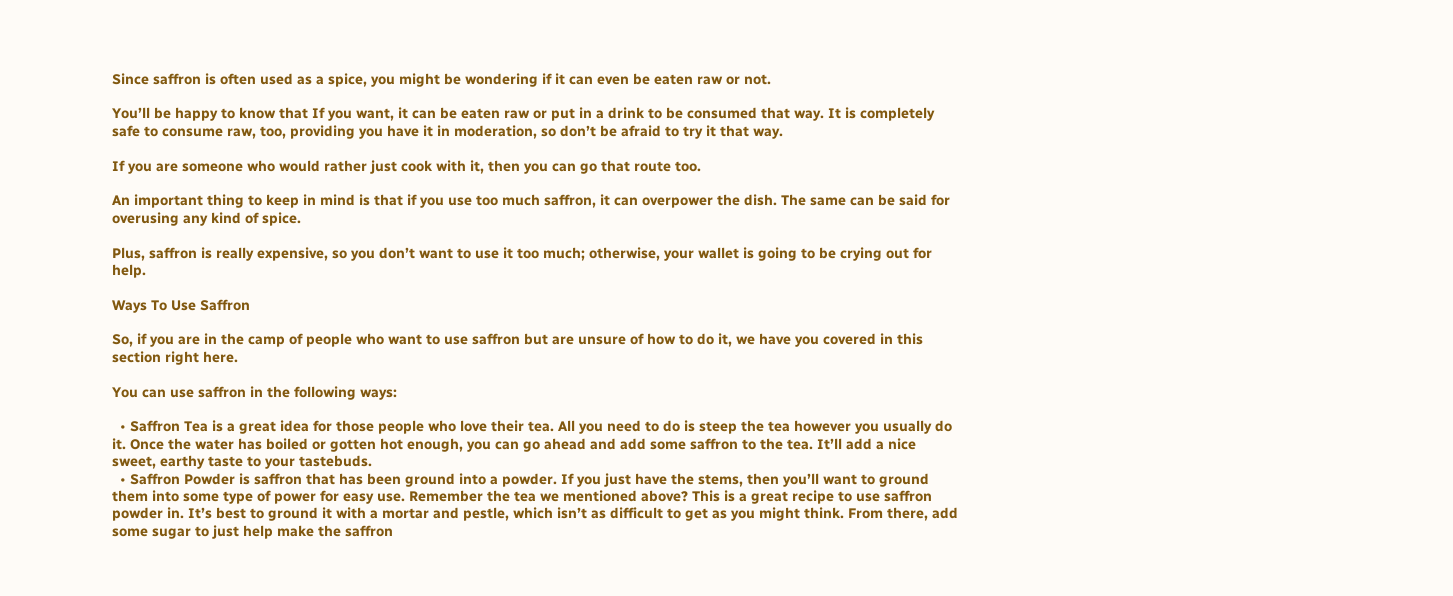Since saffron is often used as a spice, you might be wondering if it can even be eaten raw or not.

You’ll be happy to know that If you want, it can be eaten raw or put in a drink to be consumed that way. It is completely safe to consume raw, too, providing you have it in moderation, so don’t be afraid to try it that way.

If you are someone who would rather just cook with it, then you can go that route too.

An important thing to keep in mind is that if you use too much saffron, it can overpower the dish. The same can be said for overusing any kind of spice.

Plus, saffron is really expensive, so you don’t want to use it too much; otherwise, your wallet is going to be crying out for help.

Ways To Use Saffron

So, if you are in the camp of people who want to use saffron but are unsure of how to do it, we have you covered in this section right here.

You can use saffron in the following ways:

  • Saffron Tea is a great idea for those people who love their tea. All you need to do is steep the tea however you usually do it. Once the water has boiled or gotten hot enough, you can go ahead and add some saffron to the tea. It’ll add a nice sweet, earthy taste to your tastebuds.
  • Saffron Powder is saffron that has been ground into a powder. If you just have the stems, then you’ll want to ground them into some type of power for easy use. Remember the tea we mentioned above? This is a great recipe to use saffron powder in. It’s best to ground it with a mortar and pestle, which isn’t as difficult to get as you might think. From there, add some sugar to just help make the saffron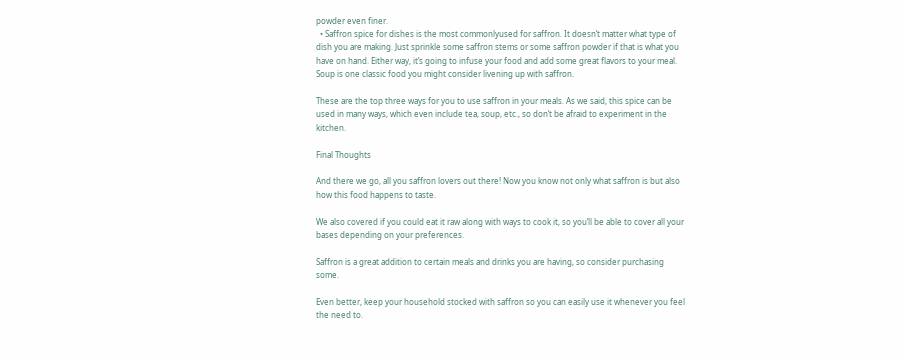powder even finer.
  • Saffron spice for dishes is the most commonlyused for saffron. It doesn’t matter what type of dish you are making. Just sprinkle some saffron stems or some saffron powder if that is what you have on hand. Either way, it’s going to infuse your food and add some great flavors to your meal. Soup is one classic food you might consider livening up with saffron.

These are the top three ways for you to use saffron in your meals. As we said, this spice can be used in many ways, which even include tea, soup, etc., so don’t be afraid to experiment in the kitchen.

Final Thoughts

And there we go, all you saffron lovers out there! Now you know not only what saffron is but also how this food happens to taste.

We also covered if you could eat it raw along with ways to cook it, so you’ll be able to cover all your bases depending on your preferences.

Saffron is a great addition to certain meals and drinks you are having, so consider purchasing some.

Even better, keep your household stocked with saffron so you can easily use it whenever you feel the need to.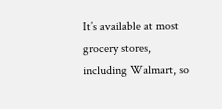It’s available at most grocery stores, including Walmart, so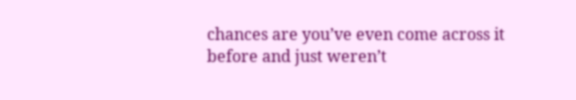chances are you’ve even come across it before and just weren’t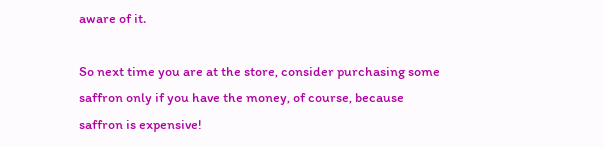aware of it.

So next time you are at the store, consider purchasing some saffron only if you have the money, of course, because saffron is expensive!